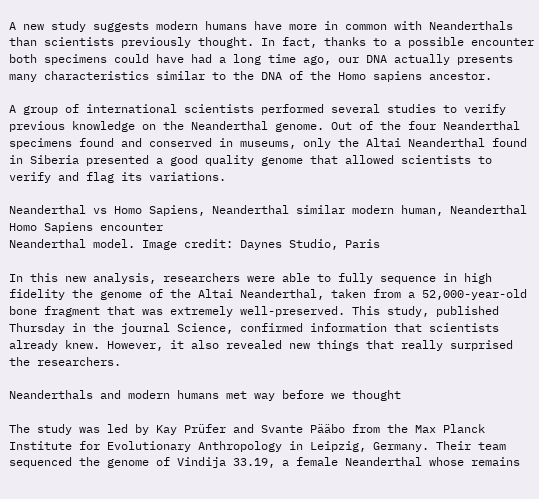A new study suggests modern humans have more in common with Neanderthals than scientists previously thought. In fact, thanks to a possible encounter both specimens could have had a long time ago, our DNA actually presents many characteristics similar to the DNA of the Homo sapiens ancestor.

A group of international scientists performed several studies to verify previous knowledge on the Neanderthal genome. Out of the four Neanderthal specimens found and conserved in museums, only the Altai Neanderthal found in Siberia presented a good quality genome that allowed scientists to verify and flag its variations.

Neanderthal vs Homo Sapiens, Neanderthal similar modern human, Neanderthal Homo Sapiens encounter
Neanderthal model. Image credit: Daynes Studio, Paris

In this new analysis, researchers were able to fully sequence in high fidelity the genome of the Altai Neanderthal, taken from a 52,000-year-old bone fragment that was extremely well-preserved. This study, published Thursday in the journal Science, confirmed information that scientists already knew. However, it also revealed new things that really surprised the researchers.

Neanderthals and modern humans met way before we thought

The study was led by Kay Prüfer and Svante Pääbo from the Max Planck Institute for Evolutionary Anthropology in Leipzig, Germany. Their team sequenced the genome of Vindija 33.19, a female Neanderthal whose remains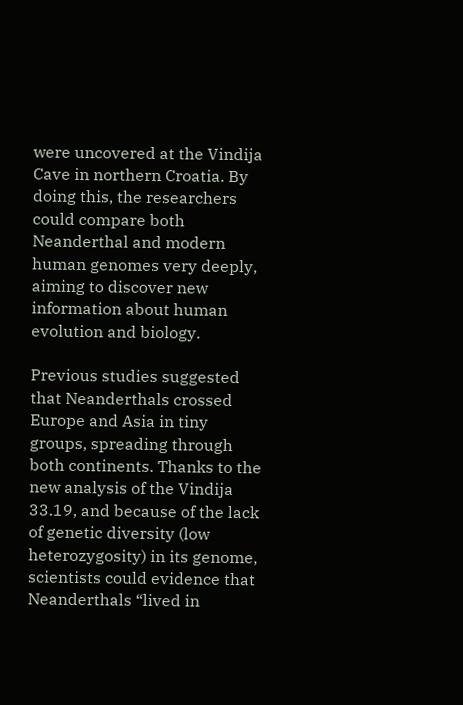were uncovered at the Vindija Cave in northern Croatia. By doing this, the researchers could compare both Neanderthal and modern human genomes very deeply, aiming to discover new information about human evolution and biology.

Previous studies suggested that Neanderthals crossed Europe and Asia in tiny groups, spreading through both continents. Thanks to the new analysis of the Vindija 33.19, and because of the lack of genetic diversity (low heterozygosity) in its genome, scientists could evidence that Neanderthals “lived in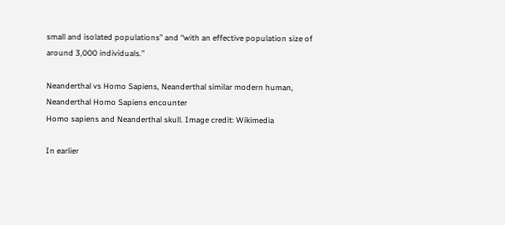small and isolated populations” and “with an effective population size of around 3,000 individuals.”

Neanderthal vs Homo Sapiens, Neanderthal similar modern human, Neanderthal Homo Sapiens encounter
Homo sapiens and Neanderthal skull. Image credit: Wikimedia

In earlier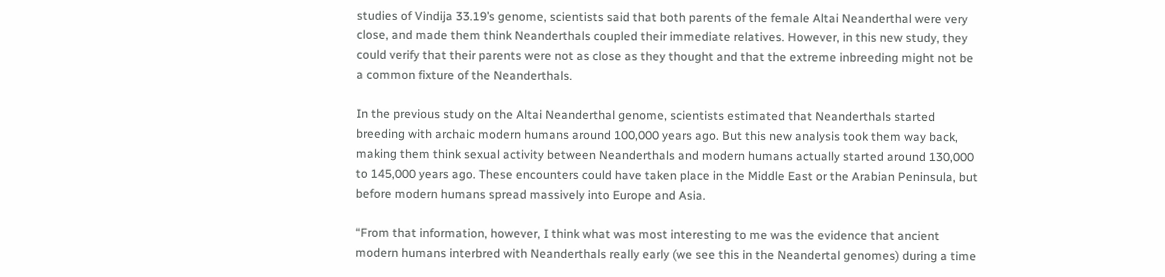studies of Vindija 33.19’s genome, scientists said that both parents of the female Altai Neanderthal were very close, and made them think Neanderthals coupled their immediate relatives. However, in this new study, they could verify that their parents were not as close as they thought and that the extreme inbreeding might not be a common fixture of the Neanderthals.

In the previous study on the Altai Neanderthal genome, scientists estimated that Neanderthals started breeding with archaic modern humans around 100,000 years ago. But this new analysis took them way back, making them think sexual activity between Neanderthals and modern humans actually started around 130,000 to 145,000 years ago. These encounters could have taken place in the Middle East or the Arabian Peninsula, but before modern humans spread massively into Europe and Asia.

“From that information, however, I think what was most interesting to me was the evidence that ancient modern humans interbred with Neanderthals really early (we see this in the Neandertal genomes) during a time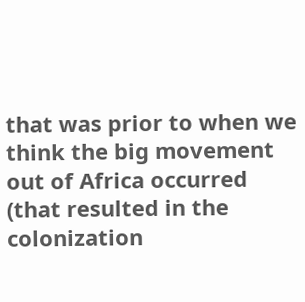that was prior to when we think the big movement out of Africa occurred (that resulted in the colonization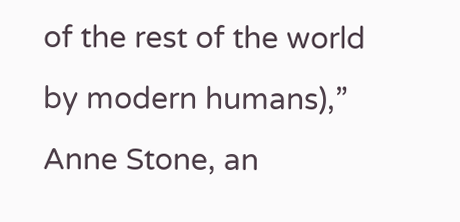of the rest of the world by modern humans),” Anne Stone, an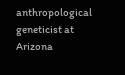anthropological geneticist at Arizona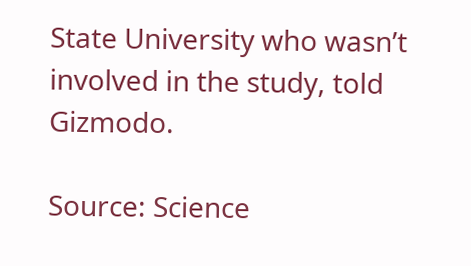State University who wasn’t involved in the study, told Gizmodo.

Source: Science